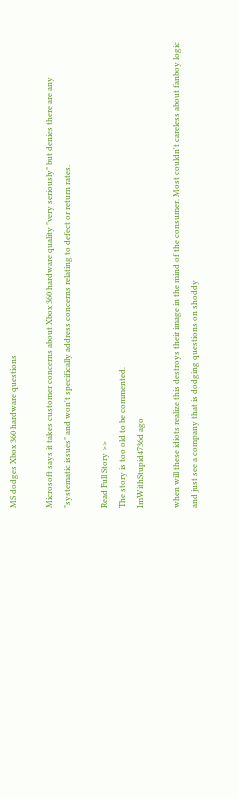MS dodges Xbox 360 hardware questions

Microsoft says it takes customer concerns about Xbox 360 hardware quality "very seriously" but denies there are any "systematic issues" and won't specifically address concerns relating to defect or return rates.

Read Full Story >>
The story is too old to be commented.
ImWithStupid4736d ago

when will these idiots realize this destroys their image in the mind of the consumer. Most couldn't careless about fanboy logic and just see a company that is dodging questions on shoddy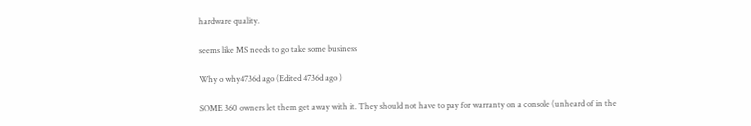hardware quality.

seems like MS needs to go take some business

Why o why4736d ago (Edited 4736d ago )

SOME 360 owners let them get away with it. They should not have to pay for warranty on a console (unheard of in the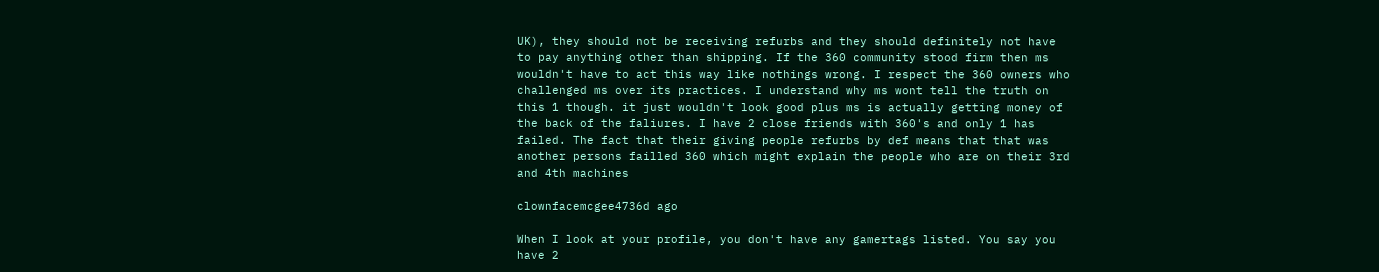UK), they should not be receiving refurbs and they should definitely not have to pay anything other than shipping. If the 360 community stood firm then ms wouldn't have to act this way like nothings wrong. I respect the 360 owners who challenged ms over its practices. I understand why ms wont tell the truth on this 1 though. it just wouldn't look good plus ms is actually getting money of the back of the faliures. I have 2 close friends with 360's and only 1 has failed. The fact that their giving people refurbs by def means that that was another persons failled 360 which might explain the people who are on their 3rd and 4th machines

clownfacemcgee4736d ago

When I look at your profile, you don't have any gamertags listed. You say you have 2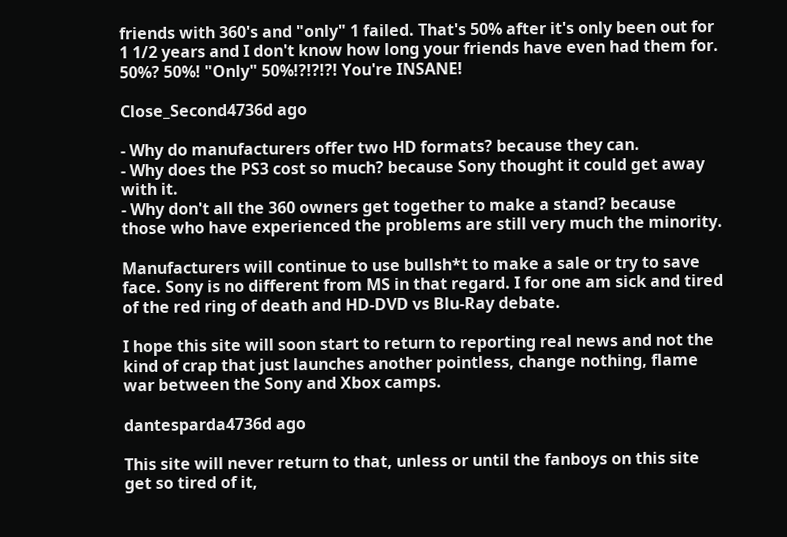friends with 360's and "only" 1 failed. That's 50% after it's only been out for 1 1/2 years and I don't know how long your friends have even had them for. 50%? 50%! "Only" 50%!?!?!?! You're INSANE!

Close_Second4736d ago

- Why do manufacturers offer two HD formats? because they can.
- Why does the PS3 cost so much? because Sony thought it could get away with it.
- Why don't all the 360 owners get together to make a stand? because those who have experienced the problems are still very much the minority.

Manufacturers will continue to use bullsh*t to make a sale or try to save face. Sony is no different from MS in that regard. I for one am sick and tired of the red ring of death and HD-DVD vs Blu-Ray debate.

I hope this site will soon start to return to reporting real news and not the kind of crap that just launches another pointless, change nothing, flame war between the Sony and Xbox camps.

dantesparda4736d ago

This site will never return to that, unless or until the fanboys on this site get so tired of it,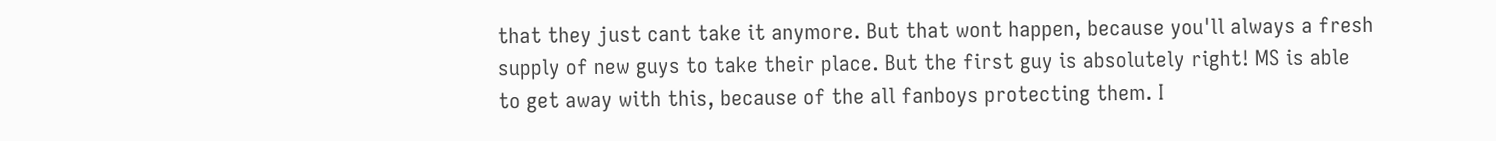that they just cant take it anymore. But that wont happen, because you'll always a fresh supply of new guys to take their place. But the first guy is absolutely right! MS is able to get away with this, because of the all fanboys protecting them. I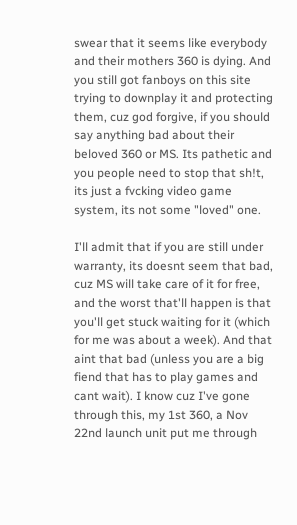swear that it seems like everybody and their mothers 360 is dying. And you still got fanboys on this site trying to downplay it and protecting them, cuz god forgive, if you should say anything bad about their beloved 360 or MS. Its pathetic and you people need to stop that sh!t, its just a fvcking video game system, its not some "loved" one.

I'll admit that if you are still under warranty, its doesnt seem that bad, cuz MS will take care of it for free, and the worst that'll happen is that you'll get stuck waiting for it (which for me was about a week). And that aint that bad (unless you are a big fiend that has to play games and cant wait). I know cuz I've gone through this, my 1st 360, a Nov 22nd launch unit put me through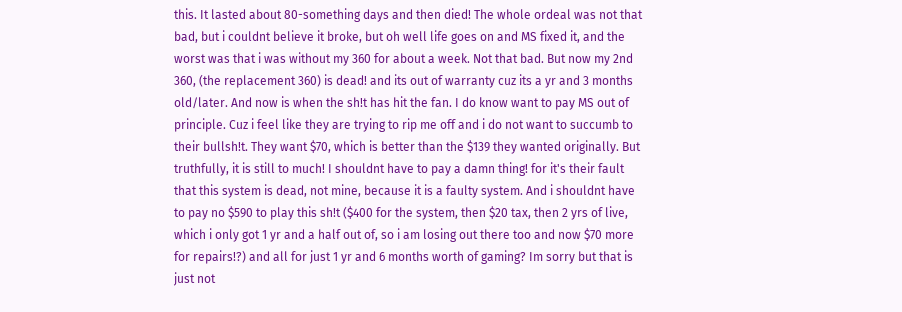this. It lasted about 80-something days and then died! The whole ordeal was not that bad, but i couldnt believe it broke, but oh well life goes on and MS fixed it, and the worst was that i was without my 360 for about a week. Not that bad. But now my 2nd 360, (the replacement 360) is dead! and its out of warranty cuz its a yr and 3 months old/later. And now is when the sh!t has hit the fan. I do know want to pay MS out of principle. Cuz i feel like they are trying to rip me off and i do not want to succumb to their bullsh!t. They want $70, which is better than the $139 they wanted originally. But truthfully, it is still to much! I shouldnt have to pay a damn thing! for it's their fault that this system is dead, not mine, because it is a faulty system. And i shouldnt have to pay no $590 to play this sh!t ($400 for the system, then $20 tax, then 2 yrs of live, which i only got 1 yr and a half out of, so i am losing out there too and now $70 more for repairs!?) and all for just 1 yr and 6 months worth of gaming? Im sorry but that is just not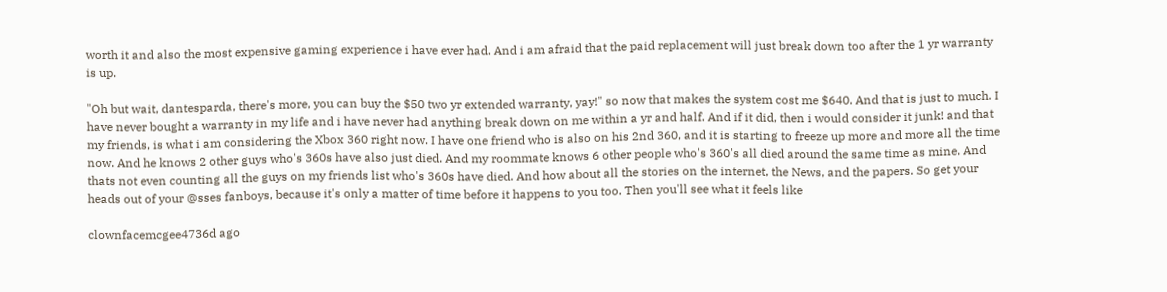worth it and also the most expensive gaming experience i have ever had. And i am afraid that the paid replacement will just break down too after the 1 yr warranty is up.

"Oh but wait, dantesparda, there's more, you can buy the $50 two yr extended warranty, yay!" so now that makes the system cost me $640. And that is just to much. I have never bought a warranty in my life and i have never had anything break down on me within a yr and half. And if it did, then i would consider it junk! and that my friends, is what i am considering the Xbox 360 right now. I have one friend who is also on his 2nd 360, and it is starting to freeze up more and more all the time now. And he knows 2 other guys who's 360s have also just died. And my roommate knows 6 other people who's 360's all died around the same time as mine. And thats not even counting all the guys on my friends list who's 360s have died. And how about all the stories on the internet, the News, and the papers. So get your heads out of your @sses fanboys, because it's only a matter of time before it happens to you too. Then you'll see what it feels like

clownfacemcgee4736d ago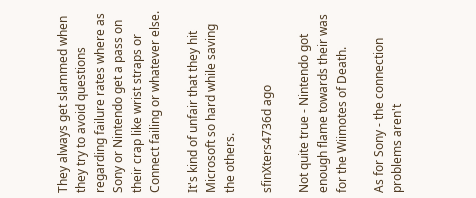They always get slammed when they try to avoid questions regarding failure rates where as Sony or Nintendo get a pass on their crap like wrist straps or Connect failing or whatever else.

It's kind of unfair that they hit Microsoft so hard while saving the others.

sfinXters4736d ago

Not quite true - Nintendo got enough flame towards their was for the Wiimotes of Death.

As for Sony - the connection problems aren't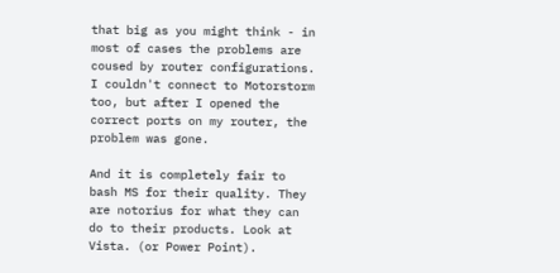that big as you might think - in most of cases the problems are coused by router configurations. I couldn't connect to Motorstorm too, but after I opened the correct ports on my router, the problem was gone.

And it is completely fair to bash MS for their quality. They are notorius for what they can do to their products. Look at Vista. (or Power Point).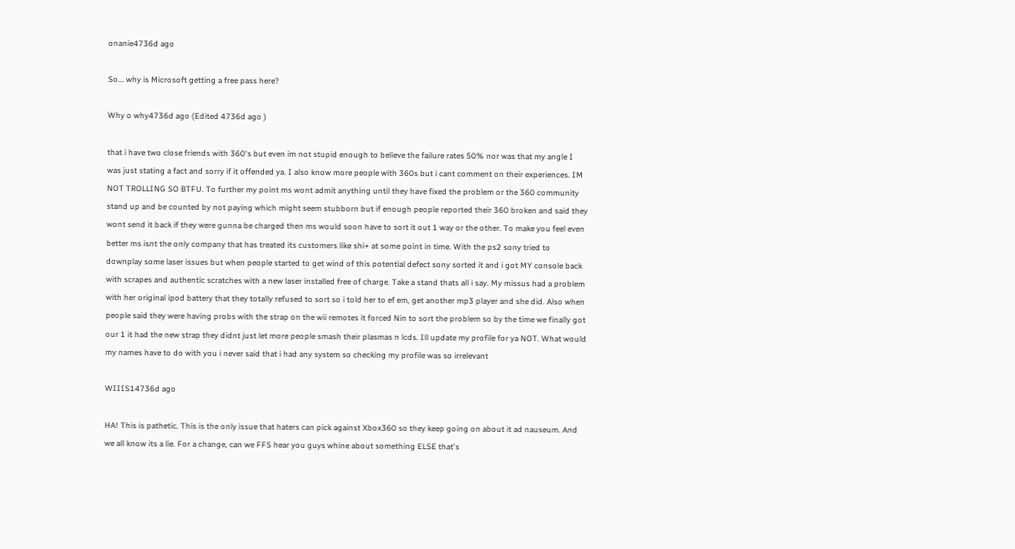onanie4736d ago

So... why is Microsoft getting a free pass here?

Why o why4736d ago (Edited 4736d ago )

that i have two close friends with 360's but even im not stupid enough to believe the failure rates 50% nor was that my angle I was just stating a fact and sorry if it offended ya. I also know more people with 360s but i cant comment on their experiences. IM NOT TROLLING SO BTFU. To further my point ms wont admit anything until they have fixed the problem or the 360 community stand up and be counted by not paying which might seem stubborn but if enough people reported their 360 broken and said they wont send it back if they were gunna be charged then ms would soon have to sort it out 1 way or the other. To make you feel even better ms isnt the only company that has treated its customers like shi+ at some point in time. With the ps2 sony tried to downplay some laser issues but when people started to get wind of this potential defect sony sorted it and i got MY console back with scrapes and authentic scratches with a new laser installed free of charge. Take a stand thats all i say. My missus had a problem with her original ipod battery that they totally refused to sort so i told her to ef em, get another mp3 player and she did. Also when people said they were having probs with the strap on the wii remotes it forced Nin to sort the problem so by the time we finally got our 1 it had the new strap they didnt just let more people smash their plasmas n lcds. Ill update my profile for ya NOT. What would my names have to do with you i never said that i had any system so checking my profile was so irrelevant

WIIIS14736d ago

HA! This is pathetic. This is the only issue that haters can pick against Xbox360 so they keep going on about it ad nauseum. And we all know its a lie. For a change, can we FFS hear you guys whine about something ELSE that's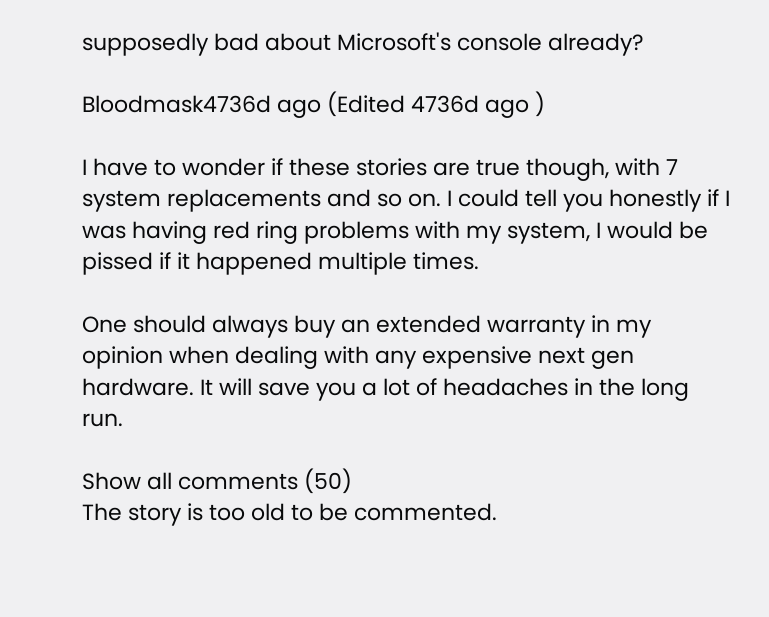supposedly bad about Microsoft's console already?

Bloodmask4736d ago (Edited 4736d ago )

I have to wonder if these stories are true though, with 7 system replacements and so on. I could tell you honestly if I was having red ring problems with my system, I would be pissed if it happened multiple times.

One should always buy an extended warranty in my opinion when dealing with any expensive next gen hardware. It will save you a lot of headaches in the long run.

Show all comments (50)
The story is too old to be commented.